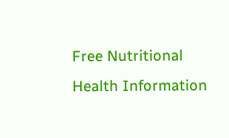Free Nutritional Health Information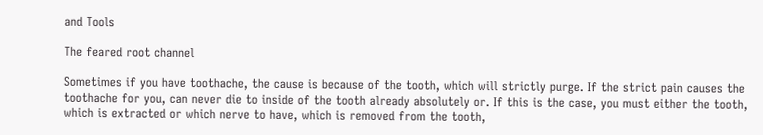and Tools

The feared root channel

Sometimes if you have toothache, the cause is because of the tooth, which will strictly purge. If the strict pain causes the toothache for you, can never die to inside of the tooth already absolutely or. If this is the case, you must either the tooth, which is extracted or which nerve to have, which is removed from the tooth,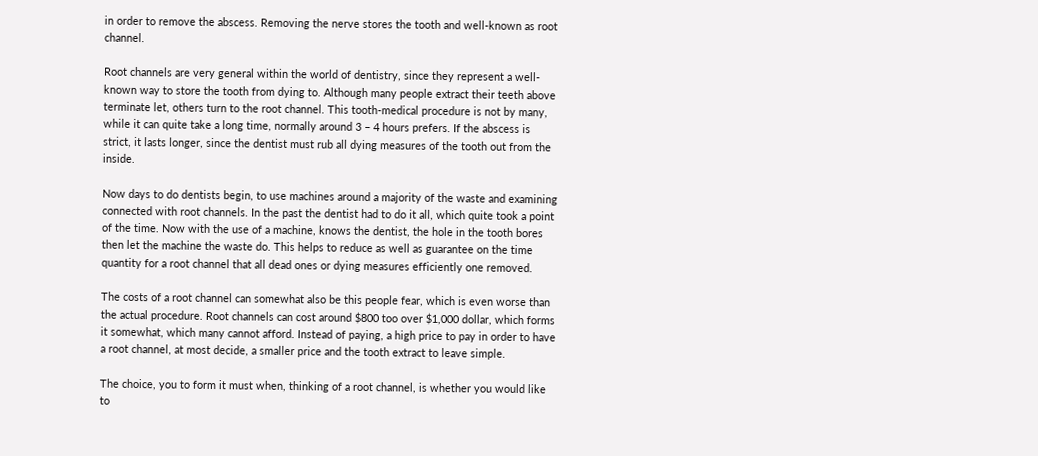in order to remove the abscess. Removing the nerve stores the tooth and well-known as root channel.

Root channels are very general within the world of dentistry, since they represent a well-known way to store the tooth from dying to. Although many people extract their teeth above terminate let, others turn to the root channel. This tooth-medical procedure is not by many, while it can quite take a long time, normally around 3 – 4 hours prefers. If the abscess is strict, it lasts longer, since the dentist must rub all dying measures of the tooth out from the inside.

Now days to do dentists begin, to use machines around a majority of the waste and examining connected with root channels. In the past the dentist had to do it all, which quite took a point of the time. Now with the use of a machine, knows the dentist, the hole in the tooth bores then let the machine the waste do. This helps to reduce as well as guarantee on the time quantity for a root channel that all dead ones or dying measures efficiently one removed.

The costs of a root channel can somewhat also be this people fear, which is even worse than the actual procedure. Root channels can cost around $800 too over $1,000 dollar, which forms it somewhat, which many cannot afford. Instead of paying, a high price to pay in order to have a root channel, at most decide, a smaller price and the tooth extract to leave simple.

The choice, you to form it must when, thinking of a root channel, is whether you would like to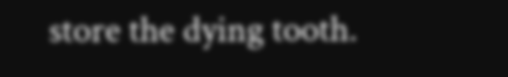store the dying tooth.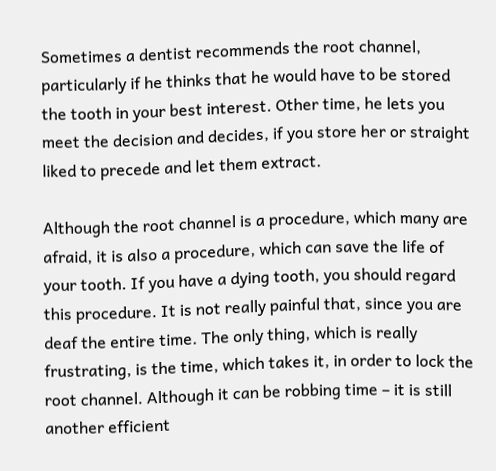Sometimes a dentist recommends the root channel, particularly if he thinks that he would have to be stored the tooth in your best interest. Other time, he lets you meet the decision and decides, if you store her or straight liked to precede and let them extract.

Although the root channel is a procedure, which many are afraid, it is also a procedure, which can save the life of your tooth. If you have a dying tooth, you should regard this procedure. It is not really painful that, since you are deaf the entire time. The only thing, which is really frustrating, is the time, which takes it, in order to lock the root channel. Although it can be robbing time – it is still another efficient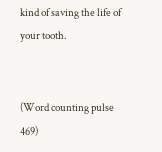kind of saving the life of your tooth.


(Word counting pulse 469)